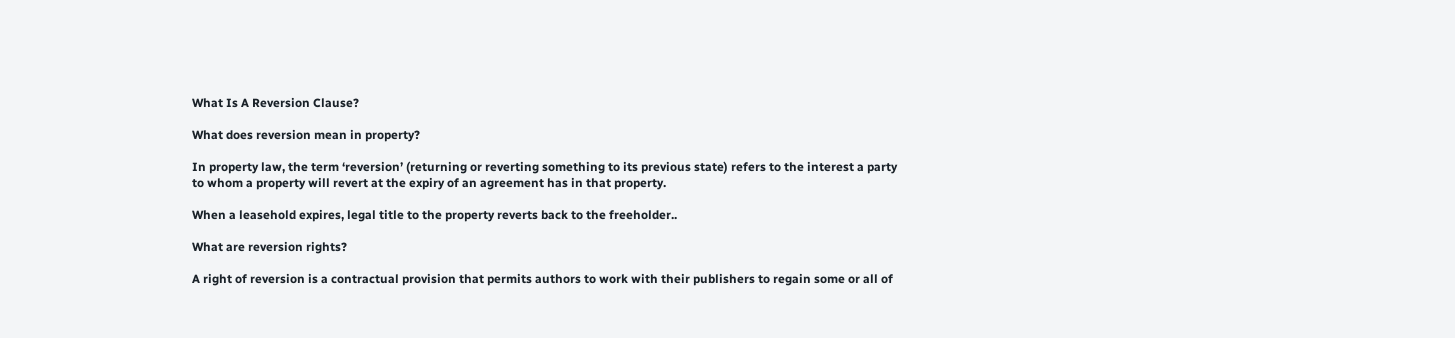What Is A Reversion Clause?

What does reversion mean in property?

In property law, the term ‘reversion’ (returning or reverting something to its previous state) refers to the interest a party to whom a property will revert at the expiry of an agreement has in that property.

When a leasehold expires, legal title to the property reverts back to the freeholder..

What are reversion rights?

A right of reversion is a contractual provision that permits authors to work with their publishers to regain some or all of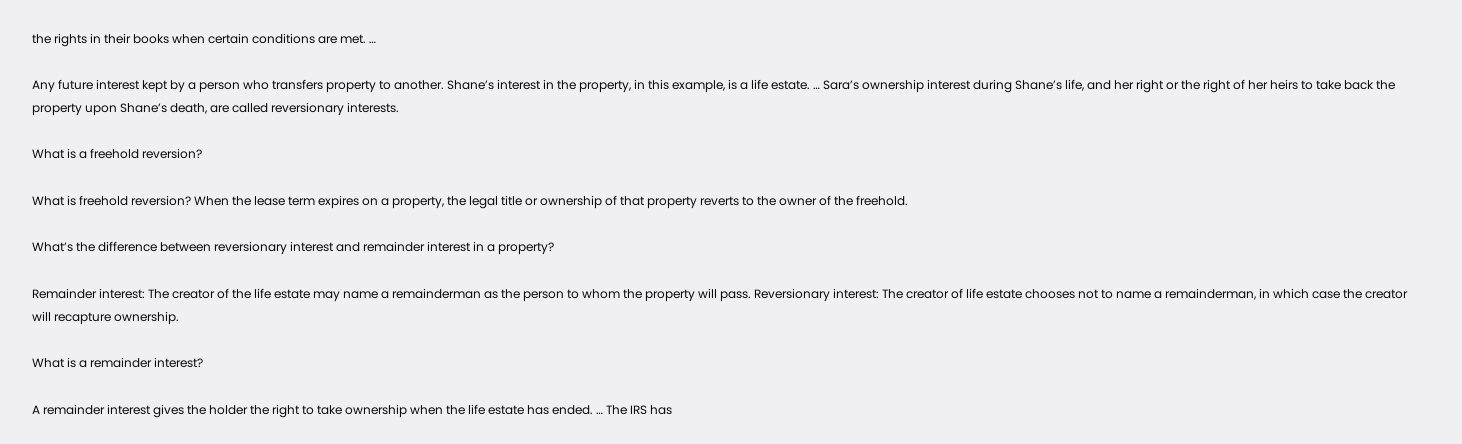the rights in their books when certain conditions are met. …

Any future interest kept by a person who transfers property to another. Shane’s interest in the property, in this example, is a life estate. … Sara’s ownership interest during Shane’s life, and her right or the right of her heirs to take back the property upon Shane’s death, are called reversionary interests.

What is a freehold reversion?

What is freehold reversion? When the lease term expires on a property, the legal title or ownership of that property reverts to the owner of the freehold.

What’s the difference between reversionary interest and remainder interest in a property?

Remainder interest: The creator of the life estate may name a remainderman as the person to whom the property will pass. Reversionary interest: The creator of life estate chooses not to name a remainderman, in which case the creator will recapture ownership.

What is a remainder interest?

A remainder interest gives the holder the right to take ownership when the life estate has ended. … The IRS has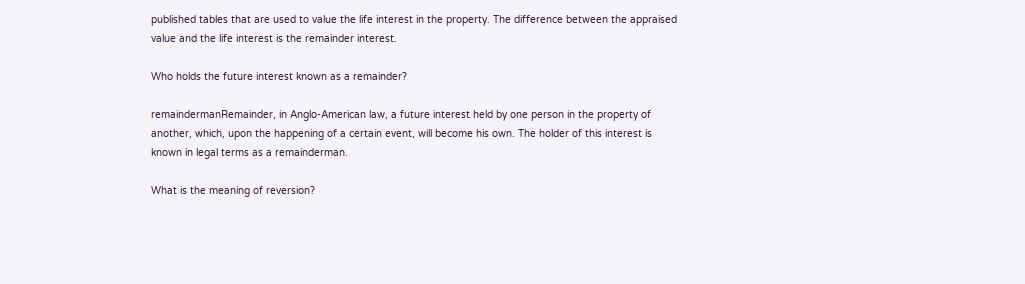published tables that are used to value the life interest in the property. The difference between the appraised value and the life interest is the remainder interest.

Who holds the future interest known as a remainder?

remaindermanRemainder, in Anglo-American law, a future interest held by one person in the property of another, which, upon the happening of a certain event, will become his own. The holder of this interest is known in legal terms as a remainderman.

What is the meaning of reversion?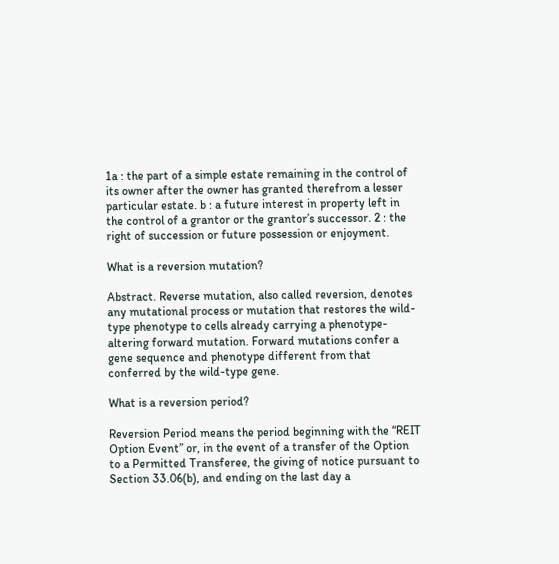1a : the part of a simple estate remaining in the control of its owner after the owner has granted therefrom a lesser particular estate. b : a future interest in property left in the control of a grantor or the grantor’s successor. 2 : the right of succession or future possession or enjoyment.

What is a reversion mutation?

Abstract. Reverse mutation, also called reversion, denotes any mutational process or mutation that restores the wild-type phenotype to cells already carrying a phenotype-altering forward mutation. Forward mutations confer a gene sequence and phenotype different from that conferred by the wild-type gene.

What is a reversion period?

Reversion Period means the period beginning with the “REIT Option Event” or, in the event of a transfer of the Option to a Permitted Transferee, the giving of notice pursuant to Section 33.06(b), and ending on the last day a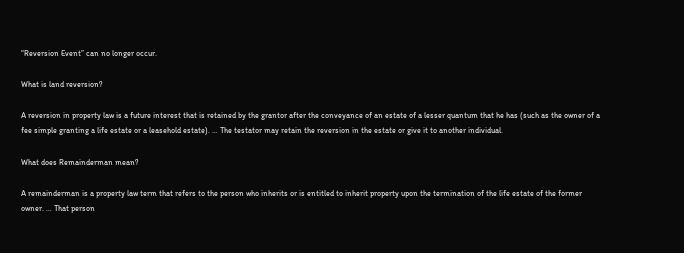“Reversion Event” can no longer occur.

What is land reversion?

A reversion in property law is a future interest that is retained by the grantor after the conveyance of an estate of a lesser quantum that he has (such as the owner of a fee simple granting a life estate or a leasehold estate). … The testator may retain the reversion in the estate or give it to another individual.

What does Remainderman mean?

A remainderman is a property law term that refers to the person who inherits or is entitled to inherit property upon the termination of the life estate of the former owner. … That person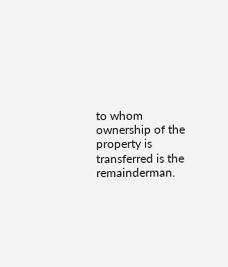to whom ownership of the property is transferred is the remainderman.